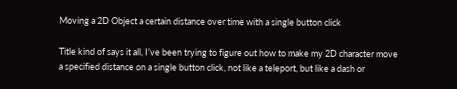Moving a 2D Object a certain distance over time with a single button click

Title kind of says it all, I’ve been trying to figure out how to make my 2D character move a specified distance on a single button click, not like a teleport, but like a dash or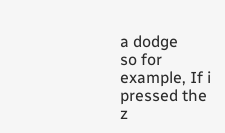a dodge
so for example, If i pressed the z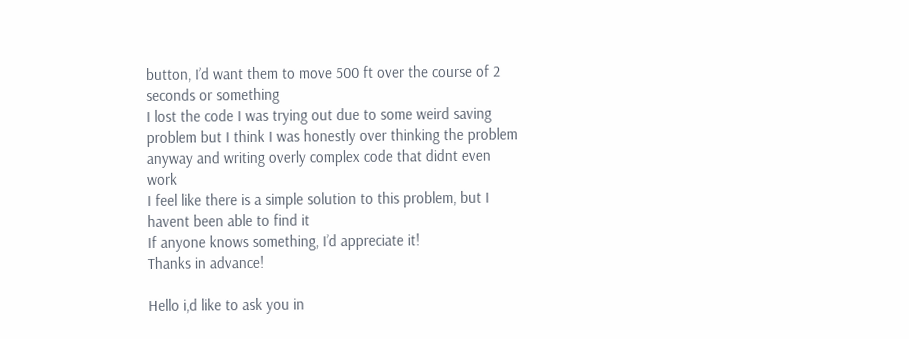button, I’d want them to move 500 ft over the course of 2 seconds or something
I lost the code I was trying out due to some weird saving problem but I think I was honestly over thinking the problem anyway and writing overly complex code that didnt even work
I feel like there is a simple solution to this problem, but I havent been able to find it
If anyone knows something, I’d appreciate it!
Thanks in advance!

Hello i,d like to ask you in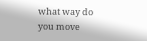what way do you move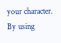your character. By using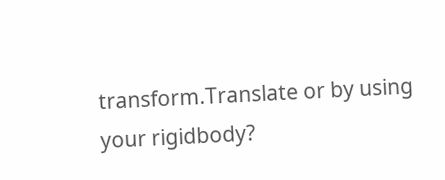transform.Translate or by using your rigidbody?